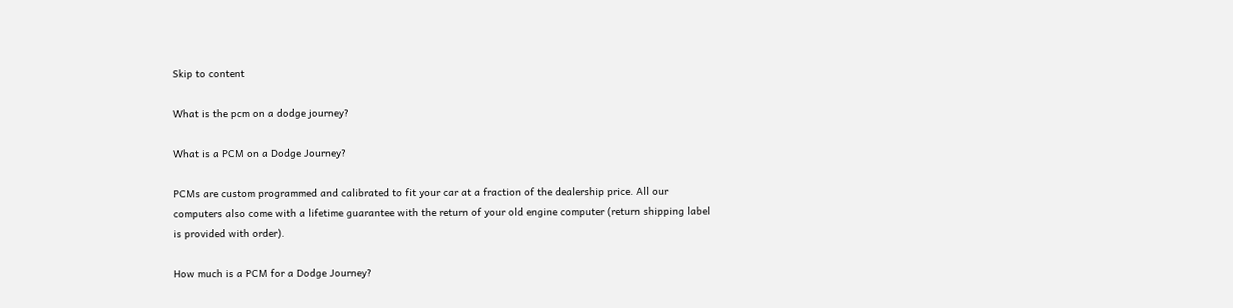Skip to content

What is the pcm on a dodge journey?

What is a PCM on a Dodge Journey?

PCMs are custom programmed and calibrated to fit your car at a fraction of the dealership price. All our computers also come with a lifetime guarantee with the return of your old engine computer (return shipping label is provided with order).

How much is a PCM for a Dodge Journey?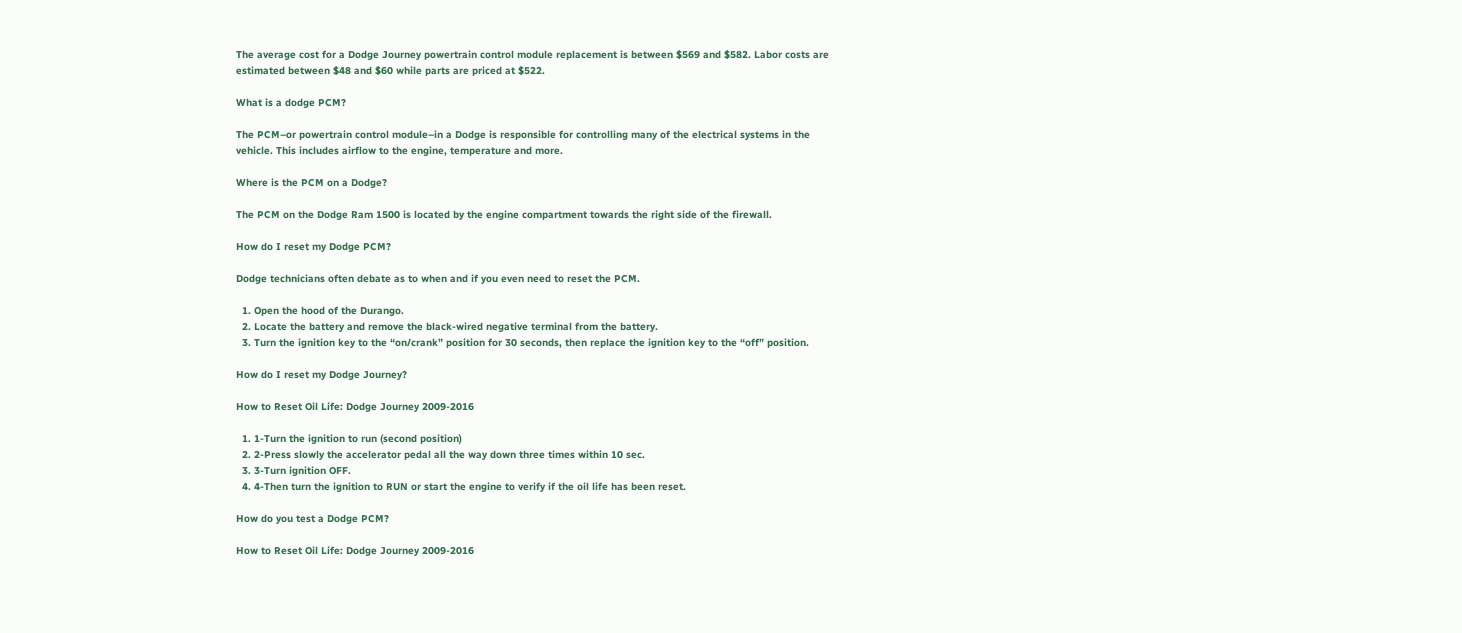The average cost for a Dodge Journey powertrain control module replacement is between $569 and $582. Labor costs are estimated between $48 and $60 while parts are priced at $522.

What is a dodge PCM?

The PCM–or powertrain control module–in a Dodge is responsible for controlling many of the electrical systems in the vehicle. This includes airflow to the engine, temperature and more.

Where is the PCM on a Dodge?

The PCM on the Dodge Ram 1500 is located by the engine compartment towards the right side of the firewall.

How do I reset my Dodge PCM?

Dodge technicians often debate as to when and if you even need to reset the PCM.

  1. Open the hood of the Durango.
  2. Locate the battery and remove the black-wired negative terminal from the battery.
  3. Turn the ignition key to the “on/crank” position for 30 seconds, then replace the ignition key to the “off” position.

How do I reset my Dodge Journey?

How to Reset Oil Life: Dodge Journey 2009-2016

  1. 1-Turn the ignition to run (second position)
  2. 2-Press slowly the accelerator pedal all the way down three times within 10 sec.
  3. 3-Turn ignition OFF.
  4. 4-Then turn the ignition to RUN or start the engine to verify if the oil life has been reset.

How do you test a Dodge PCM?

How to Reset Oil Life: Dodge Journey 2009-2016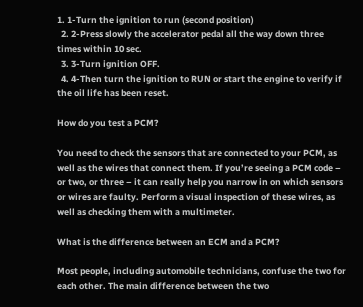1. 1-Turn the ignition to run (second position)
  2. 2-Press slowly the accelerator pedal all the way down three times within 10 sec.
  3. 3-Turn ignition OFF.
  4. 4-Then turn the ignition to RUN or start the engine to verify if the oil life has been reset.

How do you test a PCM?

You need to check the sensors that are connected to your PCM, as well as the wires that connect them. If you’re seeing a PCM code – or two, or three – it can really help you narrow in on which sensors or wires are faulty. Perform a visual inspection of these wires, as well as checking them with a multimeter.

What is the difference between an ECM and a PCM?

Most people, including automobile technicians, confuse the two for each other. The main difference between the two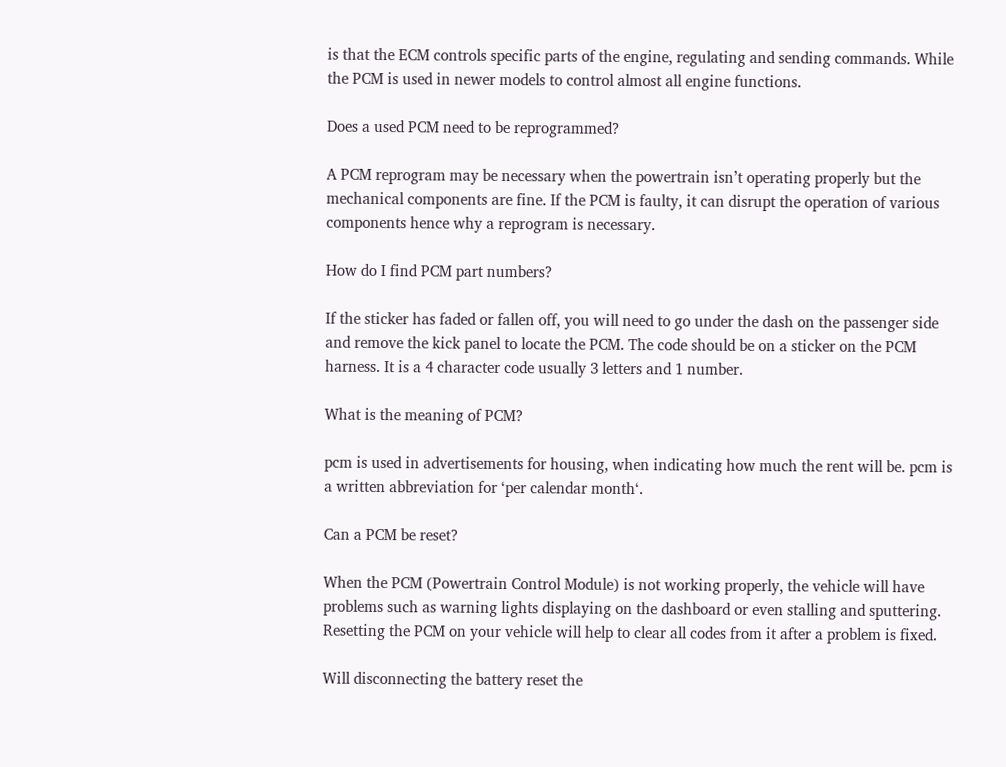is that the ECM controls specific parts of the engine, regulating and sending commands. While the PCM is used in newer models to control almost all engine functions.

Does a used PCM need to be reprogrammed?

A PCM reprogram may be necessary when the powertrain isn’t operating properly but the mechanical components are fine. If the PCM is faulty, it can disrupt the operation of various components hence why a reprogram is necessary.

How do I find PCM part numbers?

If the sticker has faded or fallen off, you will need to go under the dash on the passenger side and remove the kick panel to locate the PCM. The code should be on a sticker on the PCM harness. It is a 4 character code usually 3 letters and 1 number.

What is the meaning of PCM?

pcm is used in advertisements for housing, when indicating how much the rent will be. pcm is a written abbreviation for ‘per calendar month‘.

Can a PCM be reset?

When the PCM (Powertrain Control Module) is not working properly, the vehicle will have problems such as warning lights displaying on the dashboard or even stalling and sputtering. Resetting the PCM on your vehicle will help to clear all codes from it after a problem is fixed.

Will disconnecting the battery reset the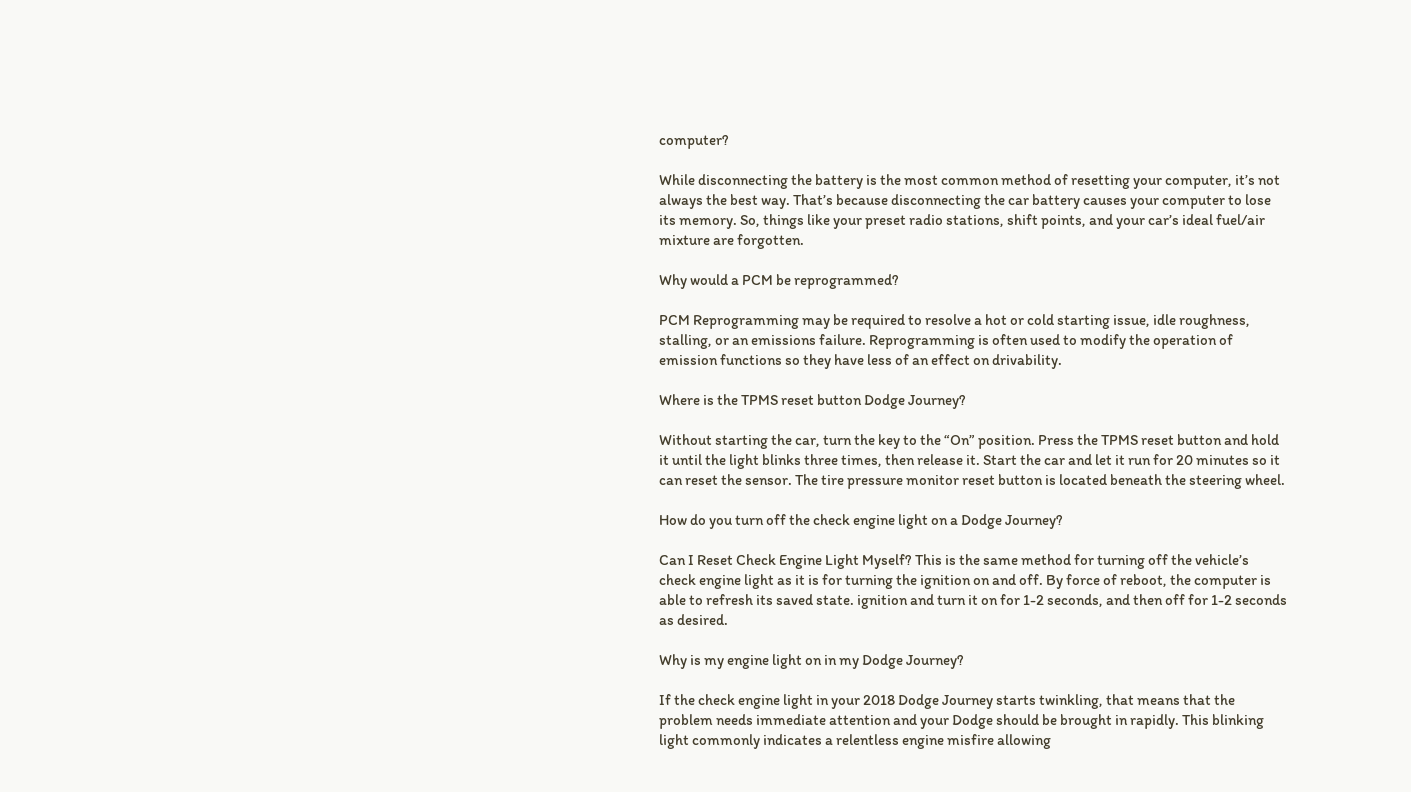computer?

While disconnecting the battery is the most common method of resetting your computer, it’s not always the best way. That’s because disconnecting the car battery causes your computer to lose its memory. So, things like your preset radio stations, shift points, and your car’s ideal fuel/air mixture are forgotten.

Why would a PCM be reprogrammed?

PCM Reprogramming may be required to resolve a hot or cold starting issue, idle roughness, stalling, or an emissions failure. Reprogramming is often used to modify the operation of emission functions so they have less of an effect on drivability.

Where is the TPMS reset button Dodge Journey?

Without starting the car, turn the key to the “On” position. Press the TPMS reset button and hold it until the light blinks three times, then release it. Start the car and let it run for 20 minutes so it can reset the sensor. The tire pressure monitor reset button is located beneath the steering wheel.

How do you turn off the check engine light on a Dodge Journey?

Can I Reset Check Engine Light Myself? This is the same method for turning off the vehicle’s check engine light as it is for turning the ignition on and off. By force of reboot, the computer is able to refresh its saved state. ignition and turn it on for 1-2 seconds, and then off for 1-2 seconds as desired.

Why is my engine light on in my Dodge Journey?

If the check engine light in your 2018 Dodge Journey starts twinkling, that means that the problem needs immediate attention and your Dodge should be brought in rapidly. This blinking light commonly indicates a relentless engine misfire allowing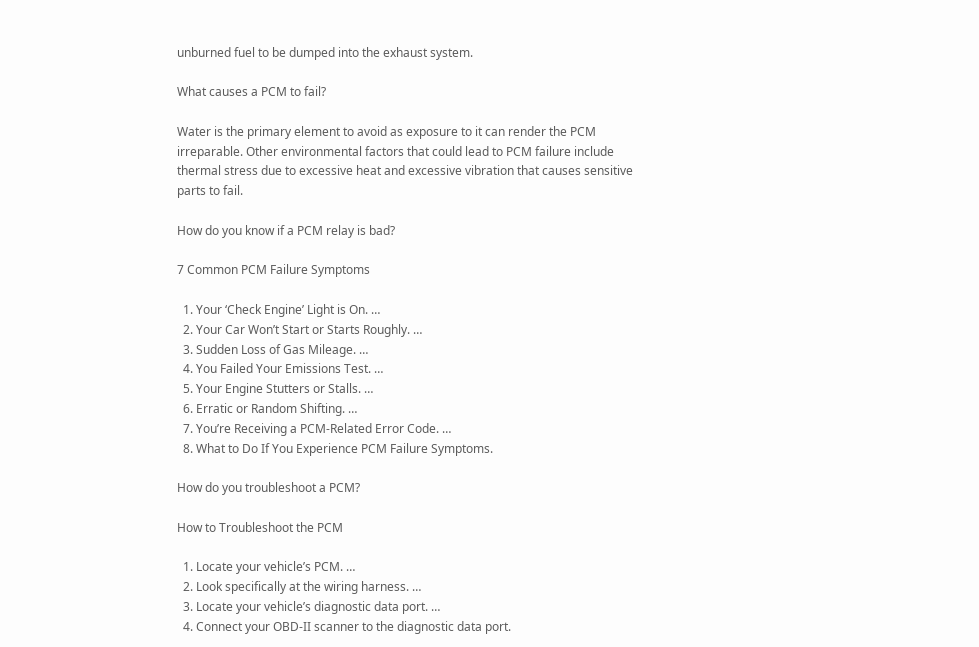unburned fuel to be dumped into the exhaust system.

What causes a PCM to fail?

Water is the primary element to avoid as exposure to it can render the PCM irreparable. Other environmental factors that could lead to PCM failure include thermal stress due to excessive heat and excessive vibration that causes sensitive parts to fail.

How do you know if a PCM relay is bad?

7 Common PCM Failure Symptoms

  1. Your ‘Check Engine’ Light is On. …
  2. Your Car Won’t Start or Starts Roughly. …
  3. Sudden Loss of Gas Mileage. …
  4. You Failed Your Emissions Test. …
  5. Your Engine Stutters or Stalls. …
  6. Erratic or Random Shifting. …
  7. You’re Receiving a PCM-Related Error Code. …
  8. What to Do If You Experience PCM Failure Symptoms.

How do you troubleshoot a PCM?

How to Troubleshoot the PCM

  1. Locate your vehicle’s PCM. …
  2. Look specifically at the wiring harness. …
  3. Locate your vehicle’s diagnostic data port. …
  4. Connect your OBD-II scanner to the diagnostic data port.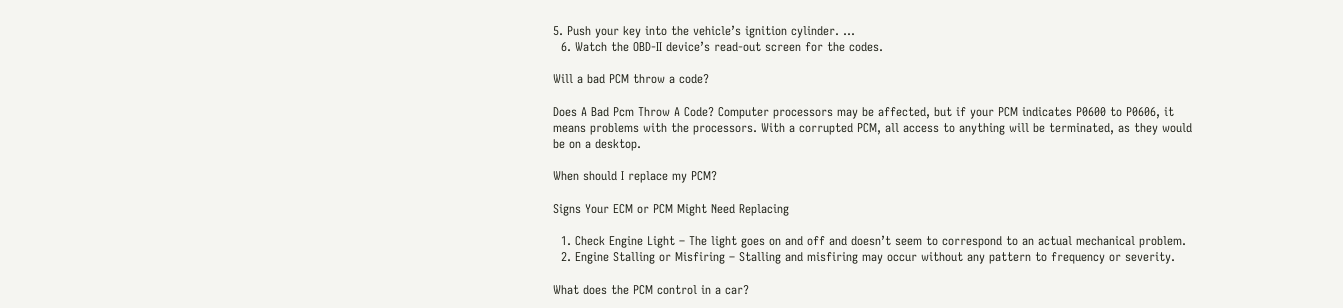5. Push your key into the vehicle’s ignition cylinder. …
  6. Watch the OBD-II device’s read-out screen for the codes.

Will a bad PCM throw a code?

Does A Bad Pcm Throw A Code? Computer processors may be affected, but if your PCM indicates P0600 to P0606, it means problems with the processors. With a corrupted PCM, all access to anything will be terminated, as they would be on a desktop.

When should I replace my PCM?

Signs Your ECM or PCM Might Need Replacing

  1. Check Engine Light – The light goes on and off and doesn’t seem to correspond to an actual mechanical problem.
  2. Engine Stalling or Misfiring – Stalling and misfiring may occur without any pattern to frequency or severity.

What does the PCM control in a car?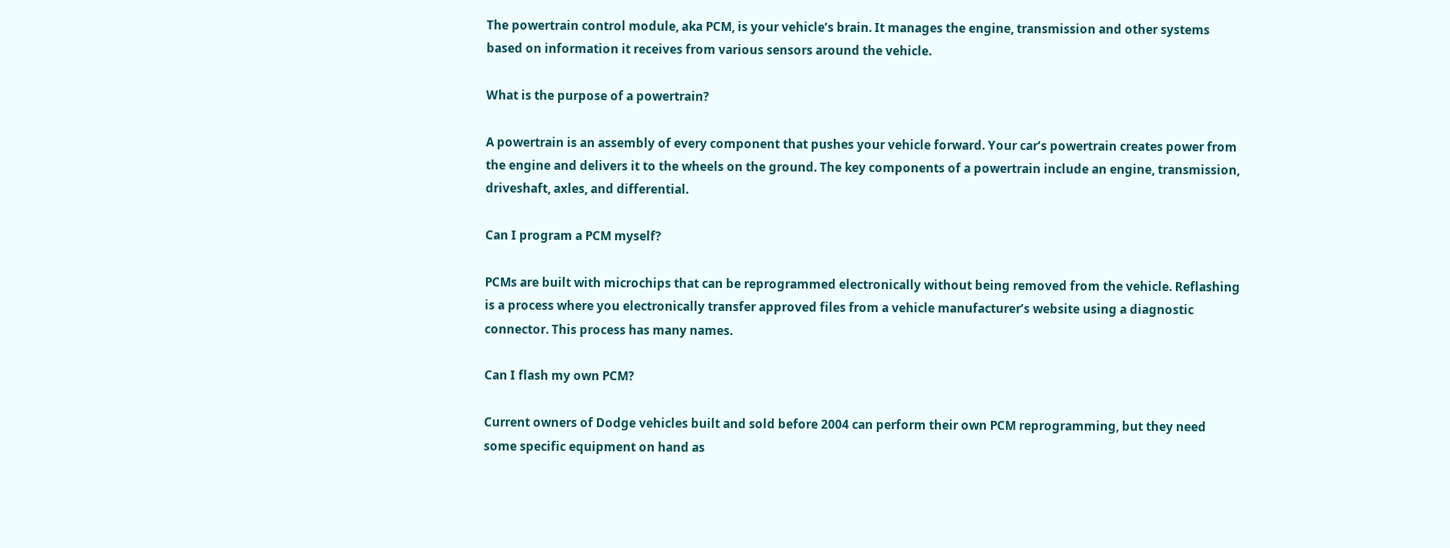The powertrain control module, aka PCM, is your vehicle’s brain. It manages the engine, transmission and other systems based on information it receives from various sensors around the vehicle.

What is the purpose of a powertrain?

A powertrain is an assembly of every component that pushes your vehicle forward. Your car’s powertrain creates power from the engine and delivers it to the wheels on the ground. The key components of a powertrain include an engine, transmission, driveshaft, axles, and differential.

Can I program a PCM myself?

PCMs are built with microchips that can be reprogrammed electronically without being removed from the vehicle. Reflashing is a process where you electronically transfer approved files from a vehicle manufacturer’s website using a diagnostic connector. This process has many names.

Can I flash my own PCM?

Current owners of Dodge vehicles built and sold before 2004 can perform their own PCM reprogramming, but they need some specific equipment on hand as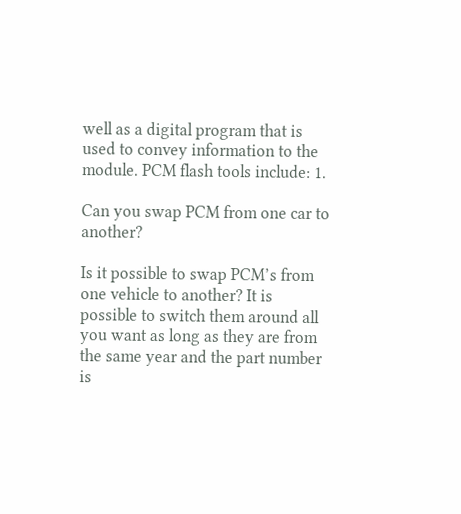well as a digital program that is used to convey information to the module. PCM flash tools include: 1.

Can you swap PCM from one car to another?

Is it possible to swap PCM’s from one vehicle to another? It is possible to switch them around all you want as long as they are from the same year and the part number is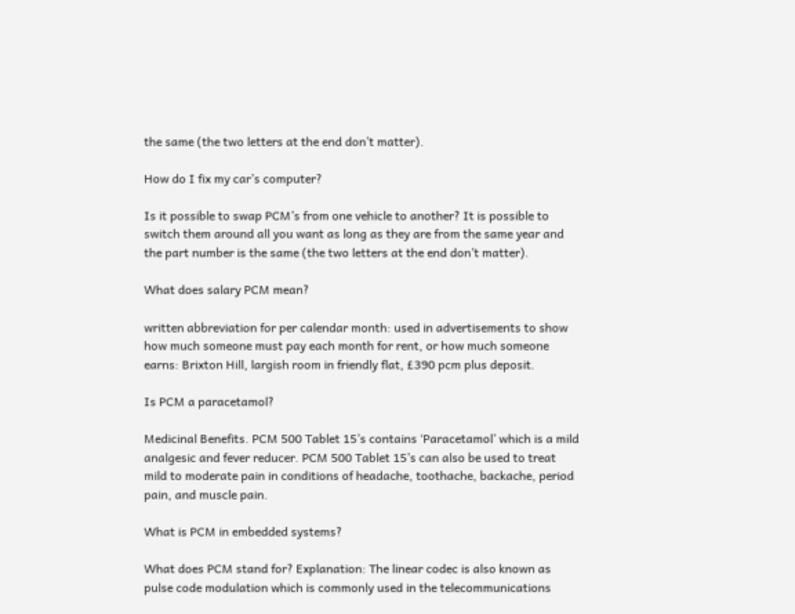the same (the two letters at the end don’t matter).

How do I fix my car’s computer?

Is it possible to swap PCM’s from one vehicle to another? It is possible to switch them around all you want as long as they are from the same year and the part number is the same (the two letters at the end don’t matter).

What does salary PCM mean?

written abbreviation for per calendar month: used in advertisements to show how much someone must pay each month for rent, or how much someone earns: Brixton Hill, largish room in friendly flat, £390 pcm plus deposit.

Is PCM a paracetamol?

Medicinal Benefits. PCM 500 Tablet 15’s contains ‘Paracetamol’ which is a mild analgesic and fever reducer. PCM 500 Tablet 15’s can also be used to treat mild to moderate pain in conditions of headache, toothache, backache, period pain, and muscle pain.

What is PCM in embedded systems?

What does PCM stand for? Explanation: The linear codec is also known as pulse code modulation which is commonly used in the telecommunications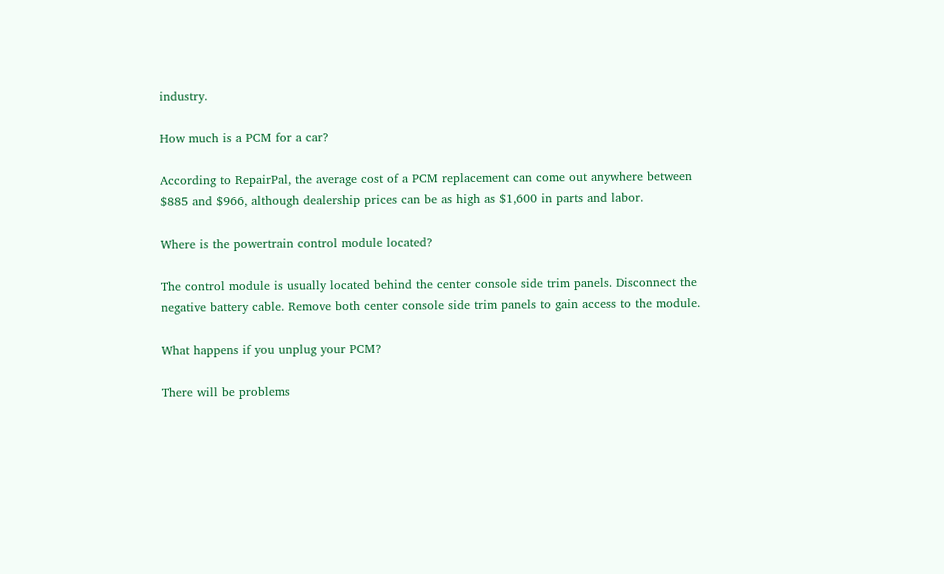industry.

How much is a PCM for a car?

According to RepairPal, the average cost of a PCM replacement can come out anywhere between $885 and $966, although dealership prices can be as high as $1,600 in parts and labor.

Where is the powertrain control module located?

The control module is usually located behind the center console side trim panels. Disconnect the negative battery cable. Remove both center console side trim panels to gain access to the module.

What happens if you unplug your PCM?

There will be problems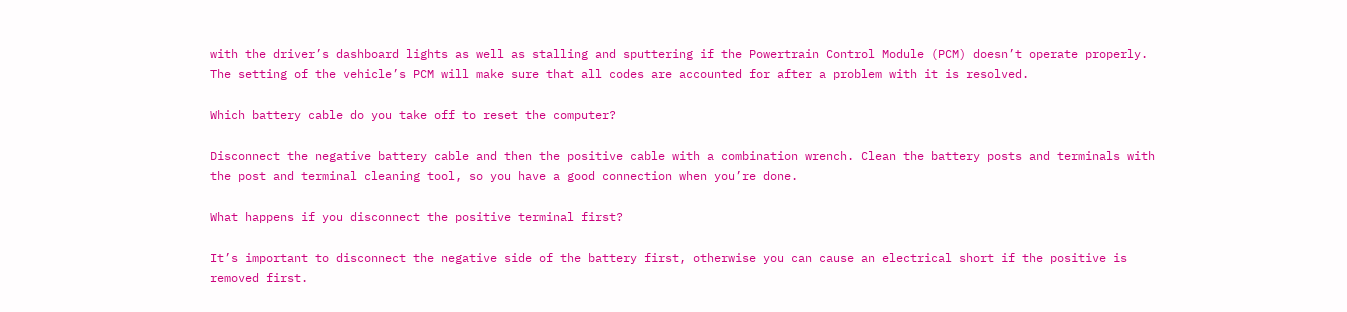with the driver’s dashboard lights as well as stalling and sputtering if the Powertrain Control Module (PCM) doesn’t operate properly. The setting of the vehicle’s PCM will make sure that all codes are accounted for after a problem with it is resolved.

Which battery cable do you take off to reset the computer?

Disconnect the negative battery cable and then the positive cable with a combination wrench. Clean the battery posts and terminals with the post and terminal cleaning tool, so you have a good connection when you’re done.

What happens if you disconnect the positive terminal first?

It’s important to disconnect the negative side of the battery first, otherwise you can cause an electrical short if the positive is removed first.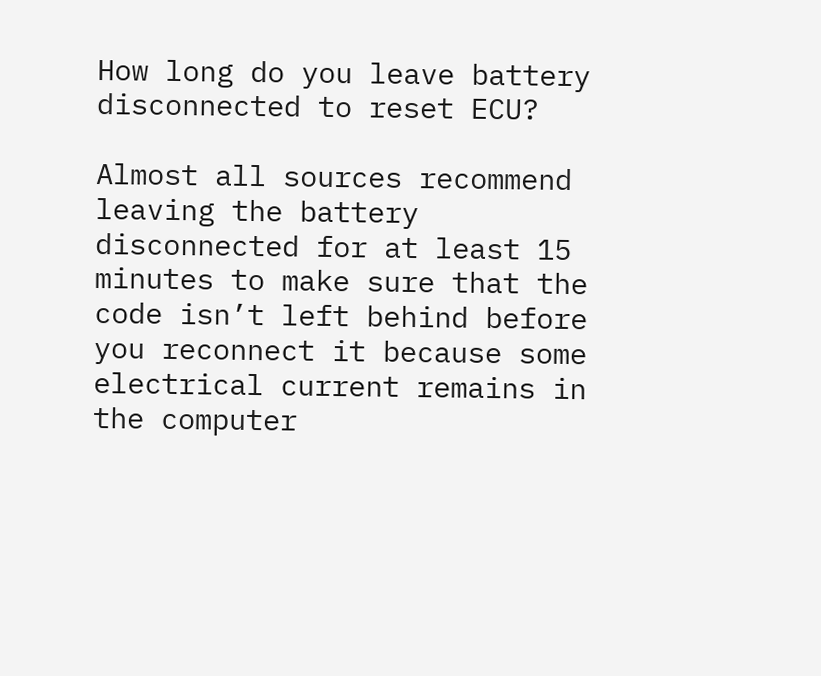How long do you leave battery disconnected to reset ECU?

Almost all sources recommend leaving the battery disconnected for at least 15 minutes to make sure that the code isn’t left behind before you reconnect it because some electrical current remains in the computer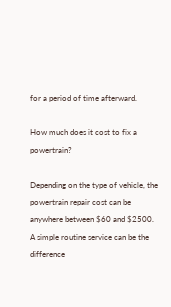for a period of time afterward.

How much does it cost to fix a powertrain?

Depending on the type of vehicle, the powertrain repair cost can be anywhere between $60 and $2500. A simple routine service can be the difference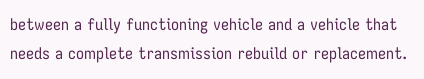between a fully functioning vehicle and a vehicle that needs a complete transmission rebuild or replacement.